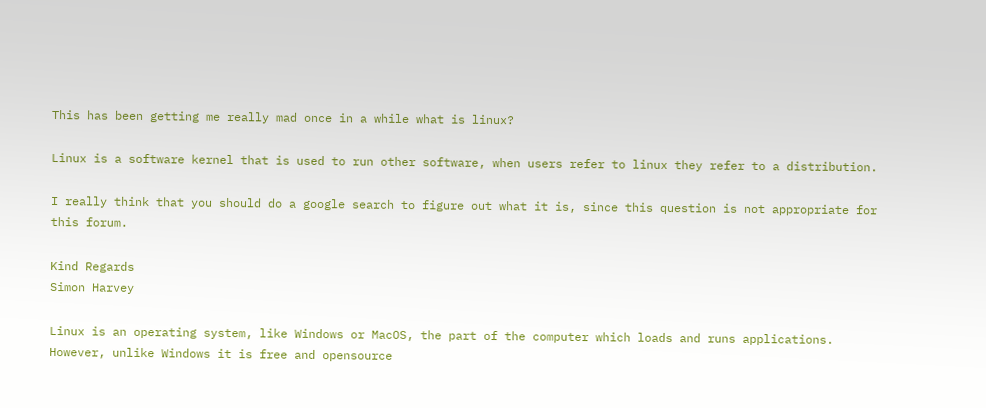This has been getting me really mad once in a while what is linux?

Linux is a software kernel that is used to run other software, when users refer to linux they refer to a distribution.

I really think that you should do a google search to figure out what it is, since this question is not appropriate for this forum.

Kind Regards
Simon Harvey

Linux is an operating system, like Windows or MacOS, the part of the computer which loads and runs applications.
However, unlike Windows it is free and opensource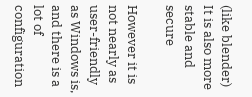(like blender)
It is also more stable and secure

However it is not nearly as user-friendly as Windows is, and there is a lot of configuration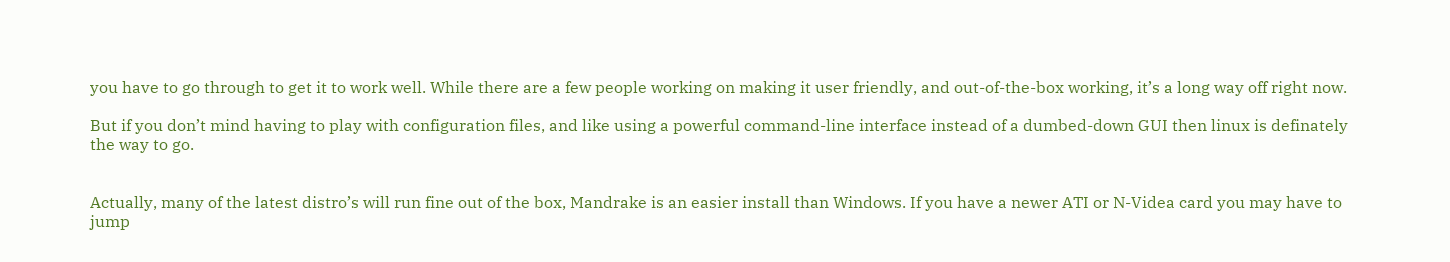you have to go through to get it to work well. While there are a few people working on making it user friendly, and out-of-the-box working, it’s a long way off right now.

But if you don’t mind having to play with configuration files, and like using a powerful command-line interface instead of a dumbed-down GUI then linux is definately the way to go.


Actually, many of the latest distro’s will run fine out of the box, Mandrake is an easier install than Windows. If you have a newer ATI or N-Videa card you may have to jump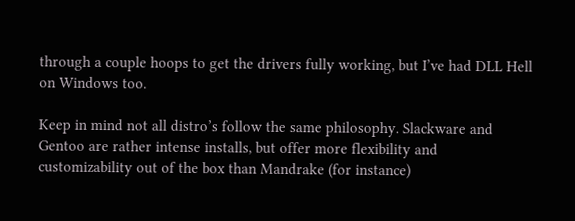through a couple hoops to get the drivers fully working, but I’ve had DLL Hell on Windows too.

Keep in mind not all distro’s follow the same philosophy. Slackware and Gentoo are rather intense installs, but offer more flexibility and customizability out of the box than Mandrake (for instance)